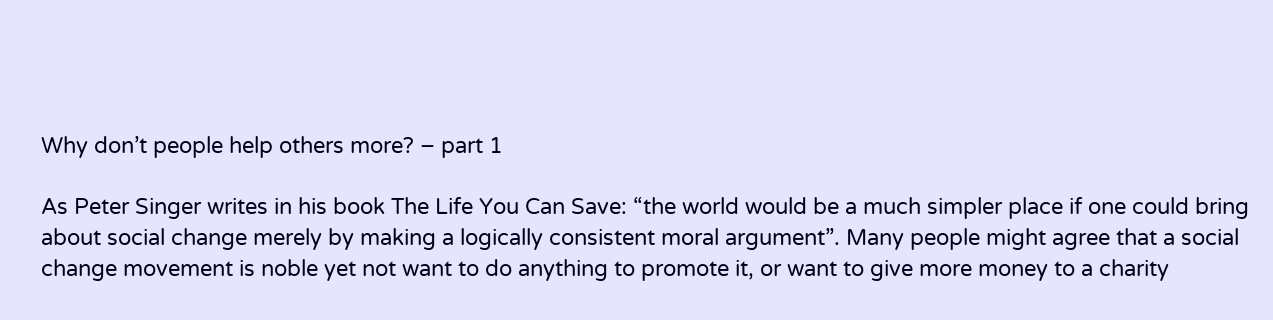Why don’t people help others more? – part 1

As Peter Singer writes in his book The Life You Can Save: “the world would be a much simpler place if one could bring about social change merely by making a logically consistent moral argument”. Many people might agree that a social change movement is noble yet not want to do anything to promote it, or want to give more money to a charity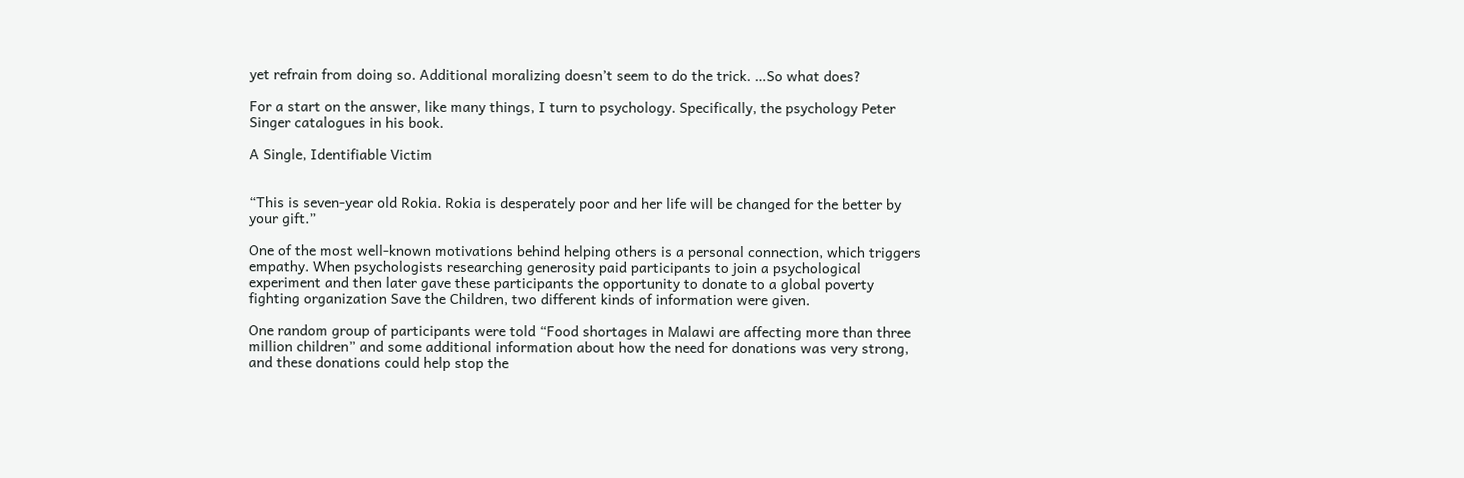yet refrain from doing so. Additional moralizing doesn’t seem to do the trick. …So what does?

For a start on the answer, like many things, I turn to psychology. Specifically, the psychology Peter Singer catalogues in his book.

A Single, Identifiable Victim


“This is seven-year old Rokia. Rokia is desperately poor and her life will be changed for the better by your gift.”

One of the most well-known motivations behind helping others is a personal connection, which triggers empathy. When psychologists researching generosity paid participants to join a psychological experiment and then later gave these participants the opportunity to donate to a global poverty fighting organization Save the Children, two different kinds of information were given.

One random group of participants were told “Food shortages in Malawi are affecting more than three million children” and some additional information about how the need for donations was very strong, and these donations could help stop the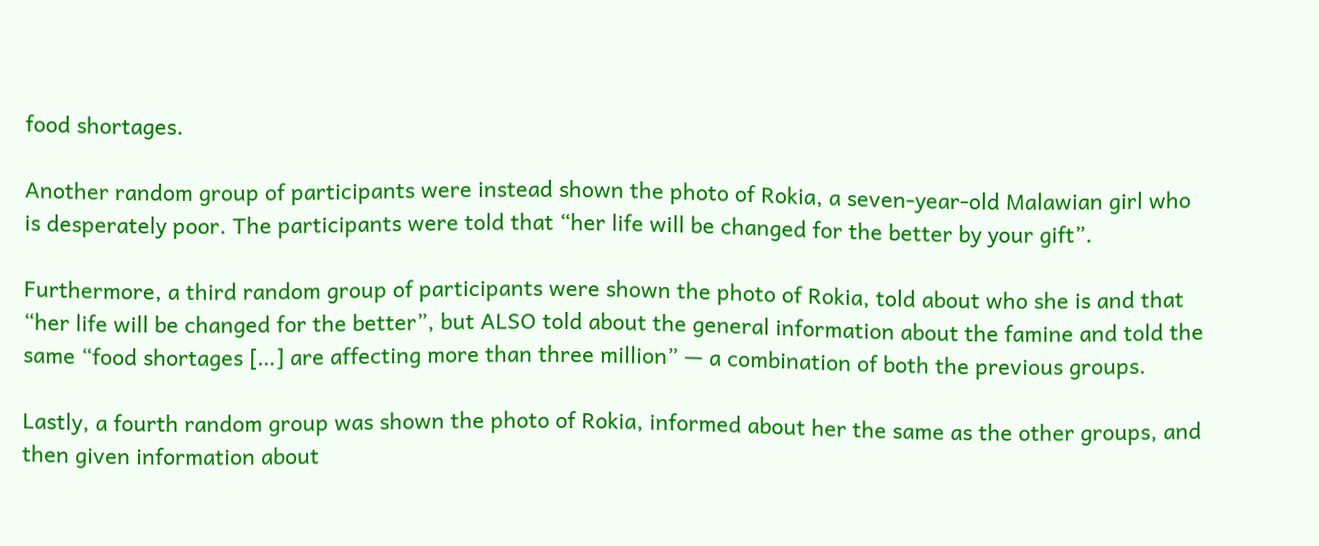food shortages.

Another random group of participants were instead shown the photo of Rokia, a seven-year-old Malawian girl who is desperately poor. The participants were told that “her life will be changed for the better by your gift”.

Furthermore, a third random group of participants were shown the photo of Rokia, told about who she is and that “her life will be changed for the better”, but ALSO told about the general information about the famine and told the same “food shortages […] are affecting more than three million” — a combination of both the previous groups.

Lastly, a fourth random group was shown the photo of Rokia, informed about her the same as the other groups, and then given information about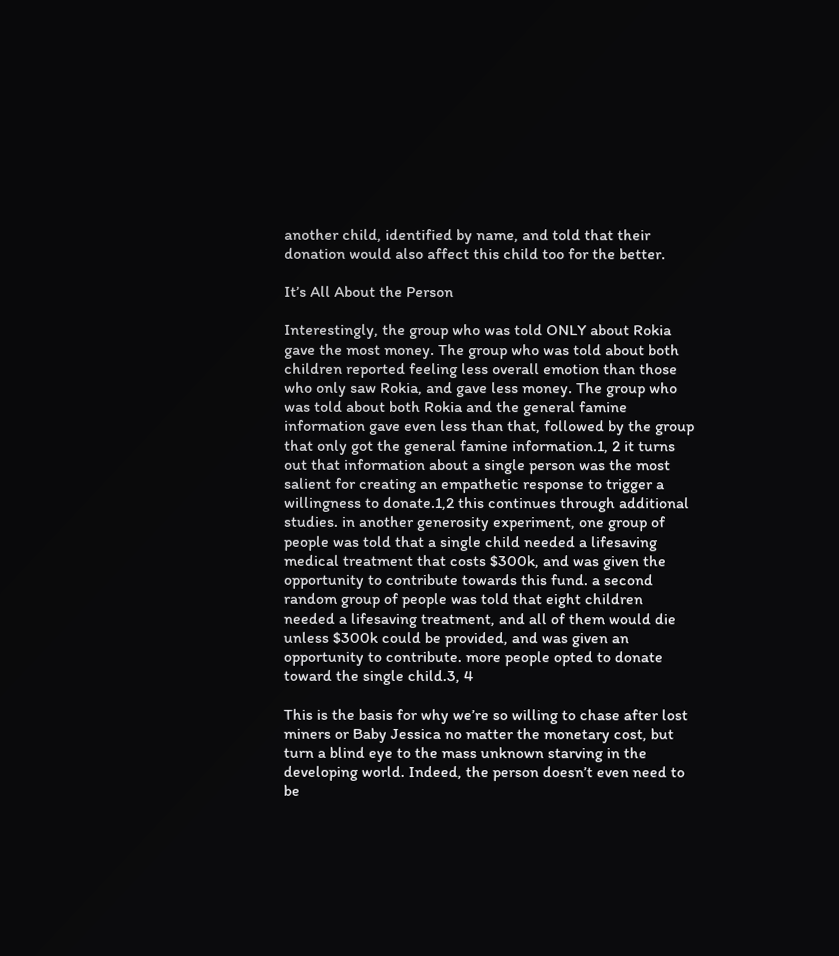another child, identified by name, and told that their donation would also affect this child too for the better.

It’s All About the Person

Interestingly, the group who was told ONLY about Rokia gave the most money. The group who was told about both children reported feeling less overall emotion than those who only saw Rokia, and gave less money. The group who was told about both Rokia and the general famine information gave even less than that, followed by the group that only got the general famine information.1, 2 it turns out that information about a single person was the most salient for creating an empathetic response to trigger a willingness to donate.1,2 this continues through additional studies. in another generosity experiment, one group of people was told that a single child needed a lifesaving medical treatment that costs $300k, and was given the opportunity to contribute towards this fund. a second random group of people was told that eight children needed a lifesaving treatment, and all of them would die unless $300k could be provided, and was given an opportunity to contribute. more people opted to donate toward the single child.3, 4

This is the basis for why we’re so willing to chase after lost miners or Baby Jessica no matter the monetary cost, but turn a blind eye to the mass unknown starving in the developing world. Indeed, the person doesn’t even need to be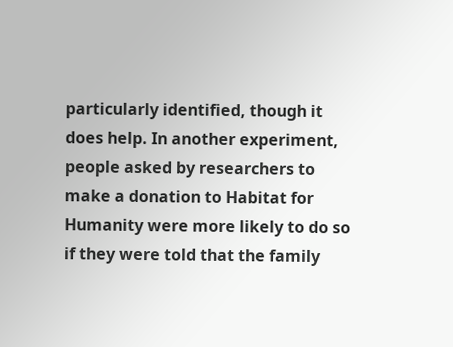particularly identified, though it does help. In another experiment, people asked by researchers to make a donation to Habitat for Humanity were more likely to do so if they were told that the family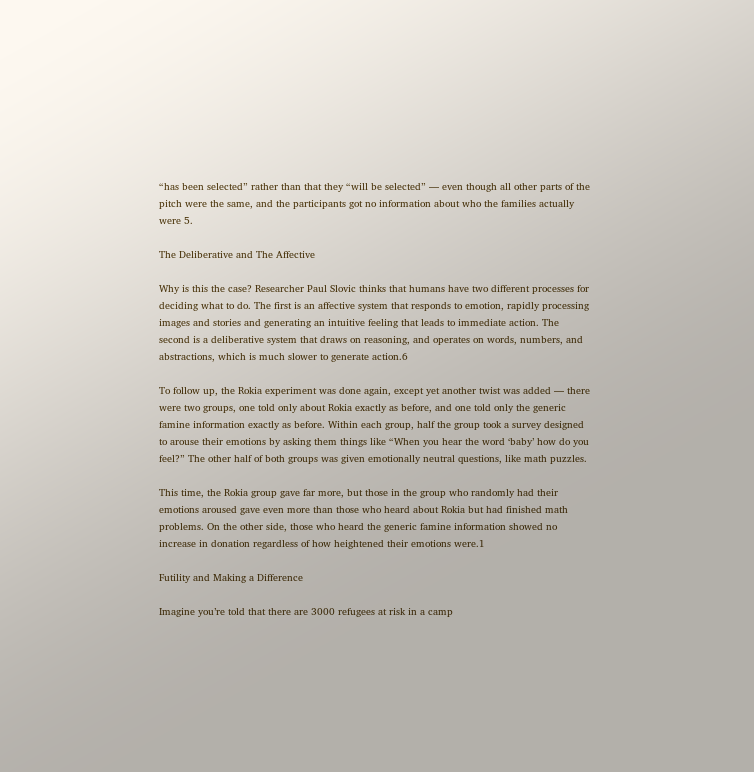“has been selected” rather than that they “will be selected” — even though all other parts of the pitch were the same, and the participants got no information about who the families actually were 5.

The Deliberative and The Affective

Why is this the case? Researcher Paul Slovic thinks that humans have two different processes for deciding what to do. The first is an affective system that responds to emotion, rapidly processing images and stories and generating an intuitive feeling that leads to immediate action. The second is a deliberative system that draws on reasoning, and operates on words, numbers, and abstractions, which is much slower to generate action.6

To follow up, the Rokia experiment was done again, except yet another twist was added — there were two groups, one told only about Rokia exactly as before, and one told only the generic famine information exactly as before. Within each group, half the group took a survey designed to arouse their emotions by asking them things like “When you hear the word ‘baby’ how do you feel?” The other half of both groups was given emotionally neutral questions, like math puzzles.

This time, the Rokia group gave far more, but those in the group who randomly had their emotions aroused gave even more than those who heard about Rokia but had finished math problems. On the other side, those who heard the generic famine information showed no increase in donation regardless of how heightened their emotions were.1

Futility and Making a Difference

Imagine you’re told that there are 3000 refugees at risk in a camp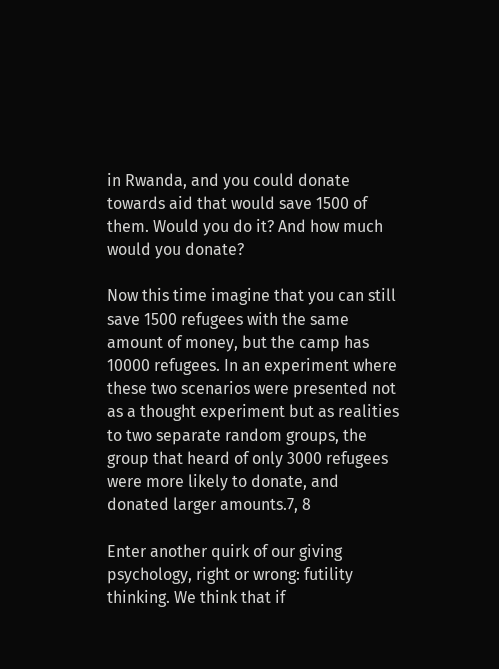in Rwanda, and you could donate towards aid that would save 1500 of them. Would you do it? And how much would you donate?

Now this time imagine that you can still save 1500 refugees with the same amount of money, but the camp has 10000 refugees. In an experiment where these two scenarios were presented not as a thought experiment but as realities to two separate random groups, the group that heard of only 3000 refugees were more likely to donate, and donated larger amounts.7, 8

Enter another quirk of our giving psychology, right or wrong: futility thinking. We think that if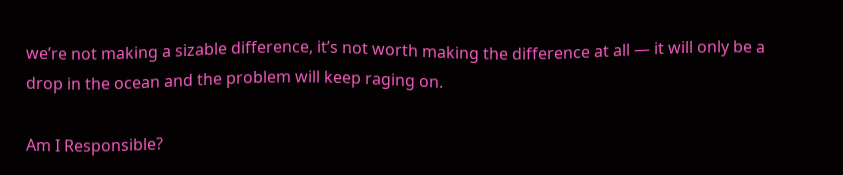we’re not making a sizable difference, it’s not worth making the difference at all — it will only be a drop in the ocean and the problem will keep raging on.

Am I Responsible?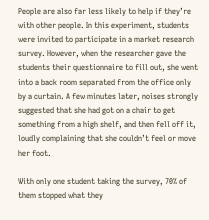People are also far less likely to help if they’re with other people. In this experiment, students were invited to participate in a market research survey. However, when the researcher gave the students their questionnaire to fill out, she went into a back room separated from the office only by a curtain. A few minutes later, noises strongly suggested that she had got on a chair to get something from a high shelf, and then fell off it, loudly complaining that she couldn’t feel or move her foot.

With only one student taking the survey, 70% of them stopped what they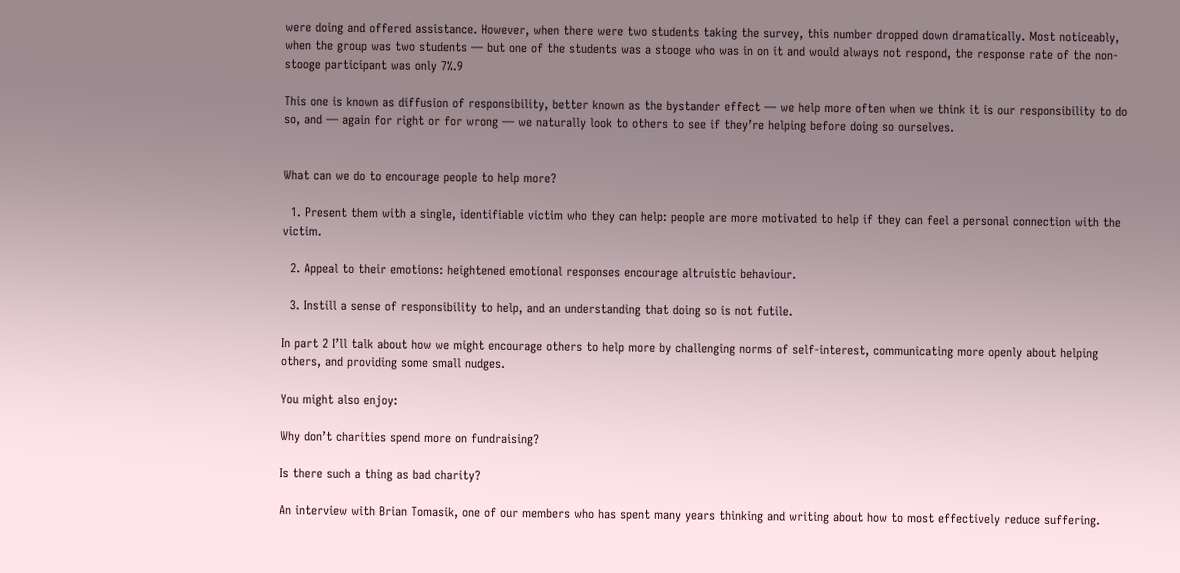were doing and offered assistance. However, when there were two students taking the survey, this number dropped down dramatically. Most noticeably, when the group was two students — but one of the students was a stooge who was in on it and would always not respond, the response rate of the non-stooge participant was only 7%.9

This one is known as diffusion of responsibility, better known as the bystander effect — we help more often when we think it is our responsibility to do so, and — again for right or for wrong — we naturally look to others to see if they’re helping before doing so ourselves.


What can we do to encourage people to help more?

  1. Present them with a single, identifiable victim who they can help: people are more motivated to help if they can feel a personal connection with the victim.

  2. Appeal to their emotions: heightened emotional responses encourage altruistic behaviour.

  3. Instill a sense of responsibility to help, and an understanding that doing so is not futile.

In part 2 I’ll talk about how we might encourage others to help more by challenging norms of self-interest, communicating more openly about helping others, and providing some small nudges.

You might also enjoy:

Why don’t charities spend more on fundraising?

Is there such a thing as bad charity?

An interview with Brian Tomasik, one of our members who has spent many years thinking and writing about how to most effectively reduce suffering.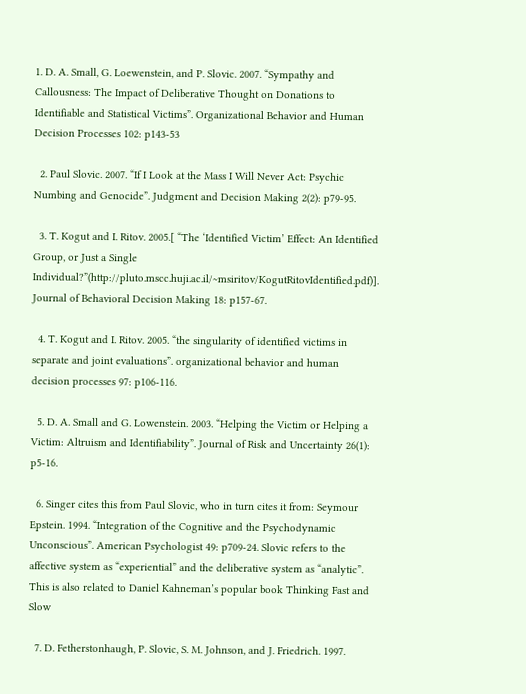1. D. A. Small, G. Loewenstein, and P. Slovic. 2007. “Sympathy and Callousness: The Impact of Deliberative Thought on Donations to Identifiable and Statistical Victims”. Organizational Behavior and Human Decision Processes 102: p143-53

  2. Paul Slovic. 2007. “If I Look at the Mass I Will Never Act: Psychic Numbing and Genocide”. Judgment and Decision Making 2(2): p79-95.

  3. T. Kogut and I. Ritov. 2005.[ “The ‘Identified Victim’ Effect: An Identified Group, or Just a Single Individual?”(http://pluto.mscc.huji.ac.il/~msiritov/KogutRitovIdentified.pdf)]. Journal of Behavioral Decision Making 18: p157-67.

  4. T. Kogut and I. Ritov. 2005. “the singularity of identified victims in separate and joint evaluations”. organizational behavior and human decision processes 97: p106-116.

  5. D. A. Small and G. Lowenstein. 2003. “Helping the Victim or Helping a Victim: Altruism and Identifiability”. Journal of Risk and Uncertainty 26(1): p5-16.

  6. Singer cites this from Paul Slovic, who in turn cites it from: Seymour Epstein. 1994. “Integration of the Cognitive and the Psychodynamic Unconscious”. American Psychologist 49: p709-24. Slovic refers to the affective system as “experiential” and the deliberative system as “analytic”. This is also related to Daniel Kahneman’s popular book Thinking Fast and Slow

  7. D. Fetherstonhaugh, P. Slovic, S. M. Johnson, and J. Friedrich. 1997.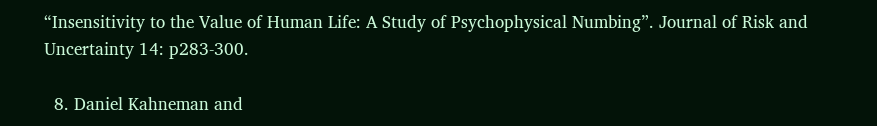“Insensitivity to the Value of Human Life: A Study of Psychophysical Numbing”. Journal of Risk and Uncertainty 14: p283-300.

  8. Daniel Kahneman and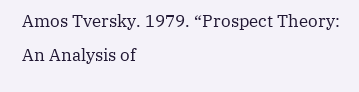Amos Tversky. 1979. “Prospect Theory: An Analysis of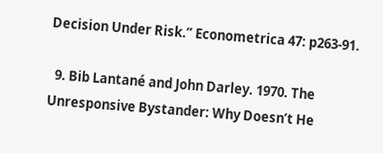Decision Under Risk.” Econometrica 47: p263-91.

  9. Bib Lantané and John Darley. 1970. The Unresponsive Bystander: Why Doesn’t He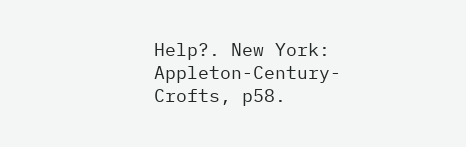Help?. New York: Appleton-Century-Crofts, p58.